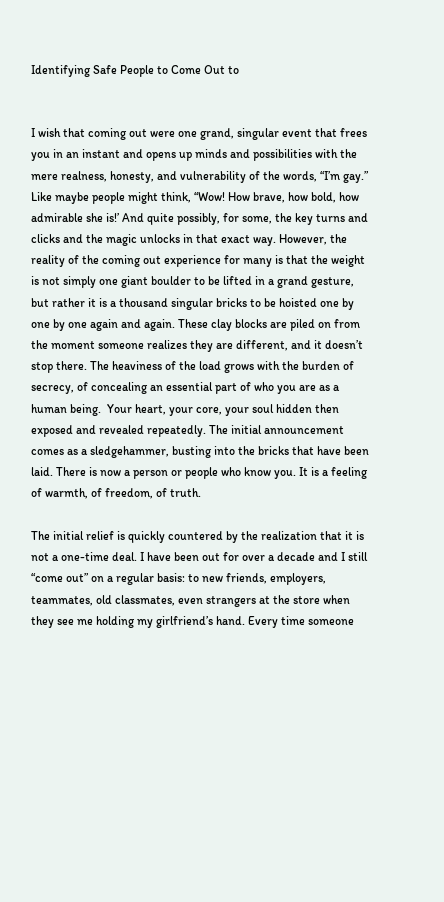Identifying Safe People to Come Out to


I wish that coming out were one grand, singular event that frees you in an instant and opens up minds and possibilities with the mere realness, honesty, and vulnerability of the words, “I’m gay.”  Like maybe people might think, “Wow! How brave, how bold, how admirable she is!’ And quite possibly, for some, the key turns and clicks and the magic unlocks in that exact way. However, the reality of the coming out experience for many is that the weight is not simply one giant boulder to be lifted in a grand gesture, but rather it is a thousand singular bricks to be hoisted one by one by one again and again. These clay blocks are piled on from the moment someone realizes they are different, and it doesn’t stop there. The heaviness of the load grows with the burden of secrecy, of concealing an essential part of who you are as a human being.  Your heart, your core, your soul hidden then exposed and revealed repeatedly. The initial announcement comes as a sledgehammer, busting into the bricks that have been laid. There is now a person or people who know you. It is a feeling of warmth, of freedom, of truth.

The initial relief is quickly countered by the realization that it is not a one-time deal. I have been out for over a decade and I still “come out” on a regular basis: to new friends, employers, teammates, old classmates, even strangers at the store when they see me holding my girlfriend’s hand. Every time someone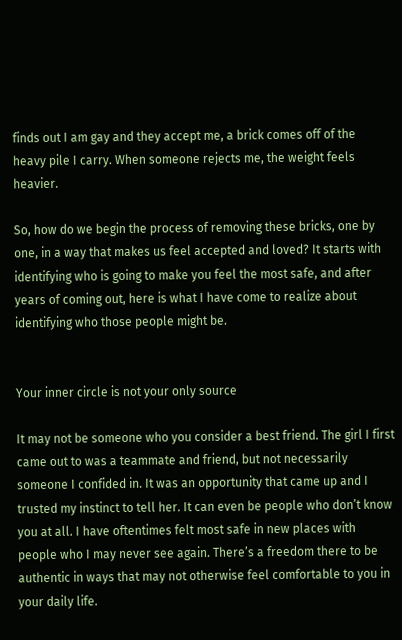finds out I am gay and they accept me, a brick comes off of the heavy pile I carry. When someone rejects me, the weight feels heavier.

So, how do we begin the process of removing these bricks, one by one, in a way that makes us feel accepted and loved? It starts with identifying who is going to make you feel the most safe, and after years of coming out, here is what I have come to realize about identifying who those people might be.


Your inner circle is not your only source

It may not be someone who you consider a best friend. The girl I first came out to was a teammate and friend, but not necessarily someone I confided in. It was an opportunity that came up and I trusted my instinct to tell her. It can even be people who don’t know you at all. I have oftentimes felt most safe in new places with people who I may never see again. There’s a freedom there to be authentic in ways that may not otherwise feel comfortable to you in your daily life.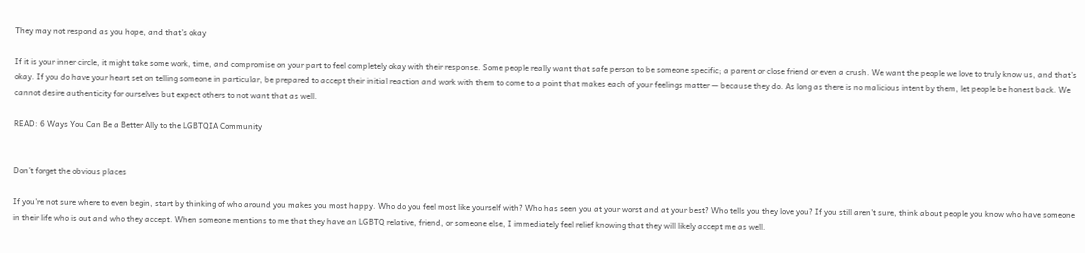They may not respond as you hope, and that’s okay

If it is your inner circle, it might take some work, time, and compromise on your part to feel completely okay with their response. Some people really want that safe person to be someone specific; a parent or close friend or even a crush. We want the people we love to truly know us, and that’s okay. If you do have your heart set on telling someone in particular, be prepared to accept their initial reaction and work with them to come to a point that makes each of your feelings matter — because they do. As long as there is no malicious intent by them, let people be honest back. We cannot desire authenticity for ourselves but expect others to not want that as well.

READ: 6 Ways You Can Be a Better Ally to the LGBTQIA Community


Don’t forget the obvious places

If you’re not sure where to even begin, start by thinking of who around you makes you most happy. Who do you feel most like yourself with? Who has seen you at your worst and at your best? Who tells you they love you? If you still aren’t sure, think about people you know who have someone in their life who is out and who they accept. When someone mentions to me that they have an LGBTQ relative, friend, or someone else, I immediately feel relief knowing that they will likely accept me as well.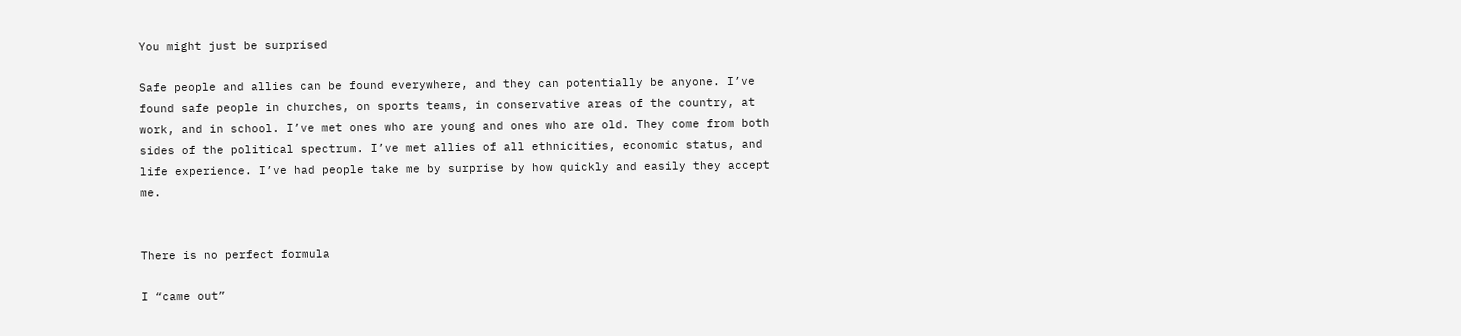You might just be surprised

Safe people and allies can be found everywhere, and they can potentially be anyone. I’ve found safe people in churches, on sports teams, in conservative areas of the country, at work, and in school. I’ve met ones who are young and ones who are old. They come from both sides of the political spectrum. I’ve met allies of all ethnicities, economic status, and life experience. I’ve had people take me by surprise by how quickly and easily they accept me.


There is no perfect formula

I “came out”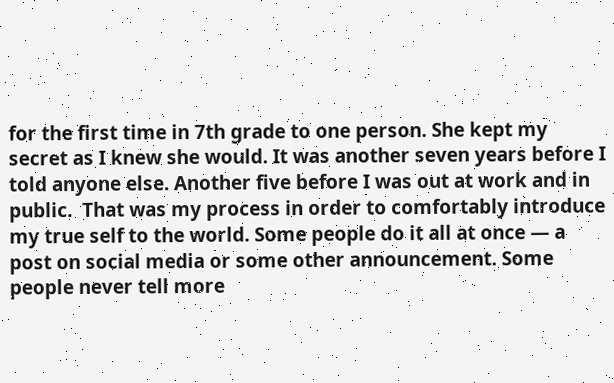for the first time in 7th grade to one person. She kept my secret as I knew she would. It was another seven years before I told anyone else. Another five before I was out at work and in public.  That was my process in order to comfortably introduce my true self to the world. Some people do it all at once — a post on social media or some other announcement. Some people never tell more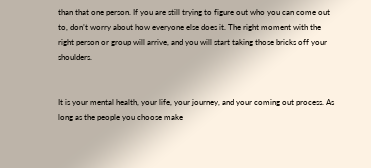than that one person. If you are still trying to figure out who you can come out to, don’t worry about how everyone else does it. The right moment with the right person or group will arrive, and you will start taking those bricks off your shoulders.


It is your mental health, your life, your journey, and your coming out process. As long as the people you choose make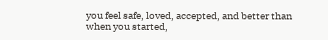you feel safe, loved, accepted, and better than when you started,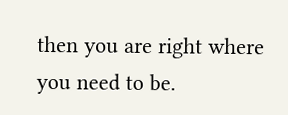then you are right where you need to be.